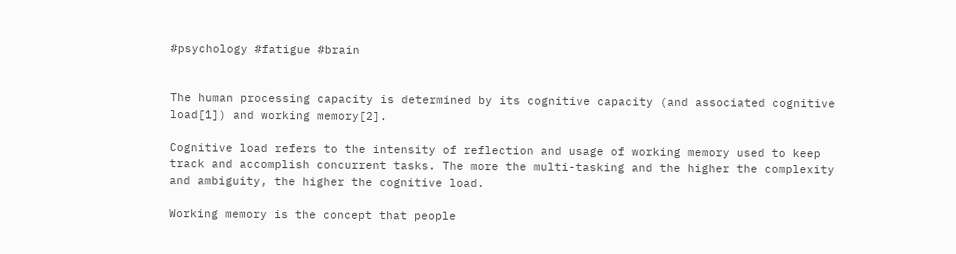#psychology #fatigue #brain


The human processing capacity is determined by its cognitive capacity (and associated cognitive load[1]) and working memory[2].

Cognitive load refers to the intensity of reflection and usage of working memory used to keep track and accomplish concurrent tasks. The more the multi-tasking and the higher the complexity and ambiguity, the higher the cognitive load.

Working memory is the concept that people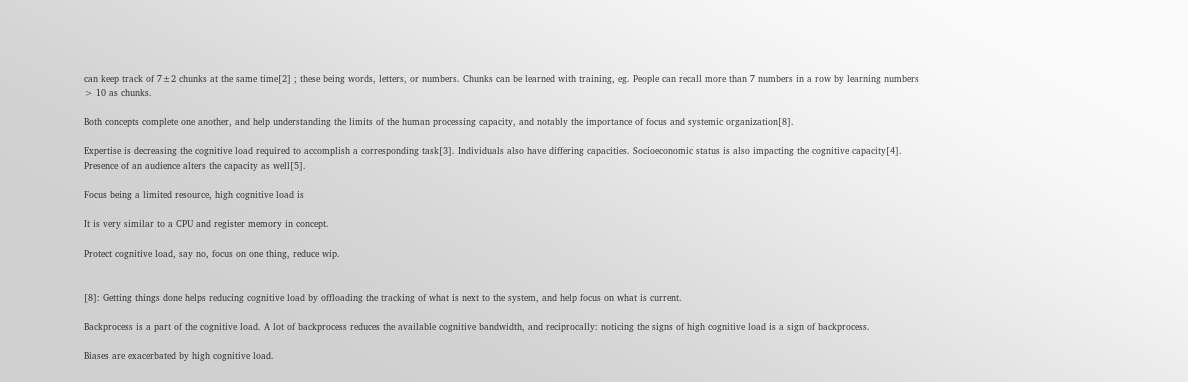can keep track of 7±2 chunks at the same time[2] ; these being words, letters, or numbers. Chunks can be learned with training, eg. People can recall more than 7 numbers in a row by learning numbers > 10 as chunks.

Both concepts complete one another, and help understanding the limits of the human processing capacity, and notably the importance of focus and systemic organization[8].

Expertise is decreasing the cognitive load required to accomplish a corresponding task[3]. Individuals also have differing capacities. Socioeconomic status is also impacting the cognitive capacity[4]. Presence of an audience alters the capacity as well[5].

Focus being a limited resource, high cognitive load is

It is very similar to a CPU and register memory in concept.

Protect cognitive load, say no, focus on one thing, reduce wip.


[8]: Getting things done helps reducing cognitive load by offloading the tracking of what is next to the system, and help focus on what is current.

Backprocess is a part of the cognitive load. A lot of backprocess reduces the available cognitive bandwidth, and reciprocally: noticing the signs of high cognitive load is a sign of backprocess.

Biases are exacerbated by high cognitive load.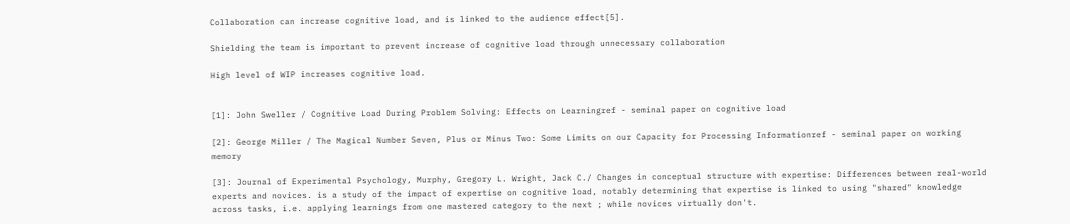Collaboration can increase cognitive load, and is linked to the audience effect[5].

Shielding the team is important to prevent increase of cognitive load through unnecessary collaboration

High level of WIP increases cognitive load.


[1]: John Sweller / Cognitive Load During Problem Solving: Effects on Learningref - seminal paper on cognitive load

[2]: George Miller / The Magical Number Seven, Plus or Minus Two: Some Limits on our Capacity for Processing Informationref - seminal paper on working memory

[3]: Journal of Experimental Psychology, Murphy, Gregory L. Wright, Jack C./ Changes in conceptual structure with expertise: Differences between real-world experts and novices. is a study of the impact of expertise on cognitive load, notably determining that expertise is linked to using "shared" knowledge across tasks, i.e. applying learnings from one mastered category to the next ; while novices virtually don't.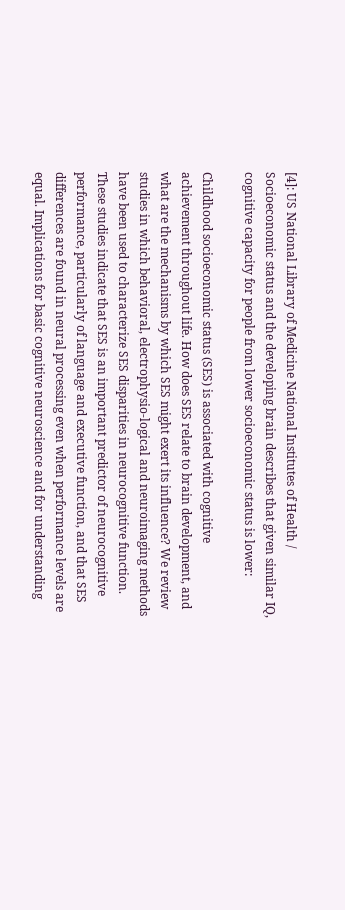[4]: US National Library of Medicine National Institutes of Health / Socioeconomic status and the developing brain describes that given similar IQ, cognitive capacity for people from lower socioeconomic status is lower:

Childhood socioeconomic status (SES) is associated with cognitive achievement throughout life. How does SES relate to brain development, and what are the mechanisms by which SES might exert its influence? We review studies in which behavioral, electrophysio-logical and neuroimaging methods have been used to characterize SES disparities in neurocognitive function. These studies indicate that SES is an important predictor of neurocognitive performance, particularly of language and executive function, and that SES differences are found in neural processing even when performance levels are equal. Implications for basic cognitive neuroscience and for understanding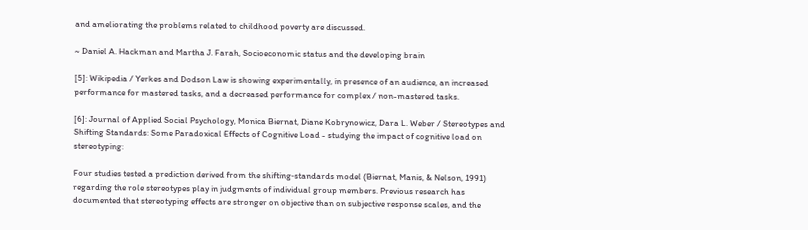and ameliorating the problems related to childhood poverty are discussed.

~ Daniel A. Hackman and Martha J. Farah, Socioeconomic status and the developing brain

[5]: Wikipedia / Yerkes and Dodson Law is showing experimentally, in presence of an audience, an increased performance for mastered tasks, and a decreased performance for complex / non-mastered tasks.

[6]: Journal of Applied Social Psychology, Monica Biernat, Diane Kobrynowicz, Dara L. Weber / Stereotypes and Shifting Standards: Some Paradoxical Effects of Cognitive Load - studying the impact of cognitive load on stereotyping:

Four studies tested a prediction derived from the shifting‐standards model (Biernat, Manis, & Nelson, 1991) regarding the role stereotypes play in judgments of individual group members. Previous research has documented that stereotyping effects are stronger on objective than on subjective response scales, and the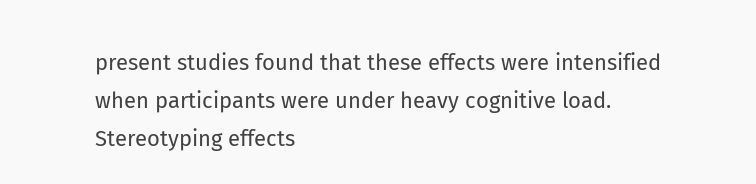present studies found that these effects were intensified when participants were under heavy cognitive load. Stereotyping effects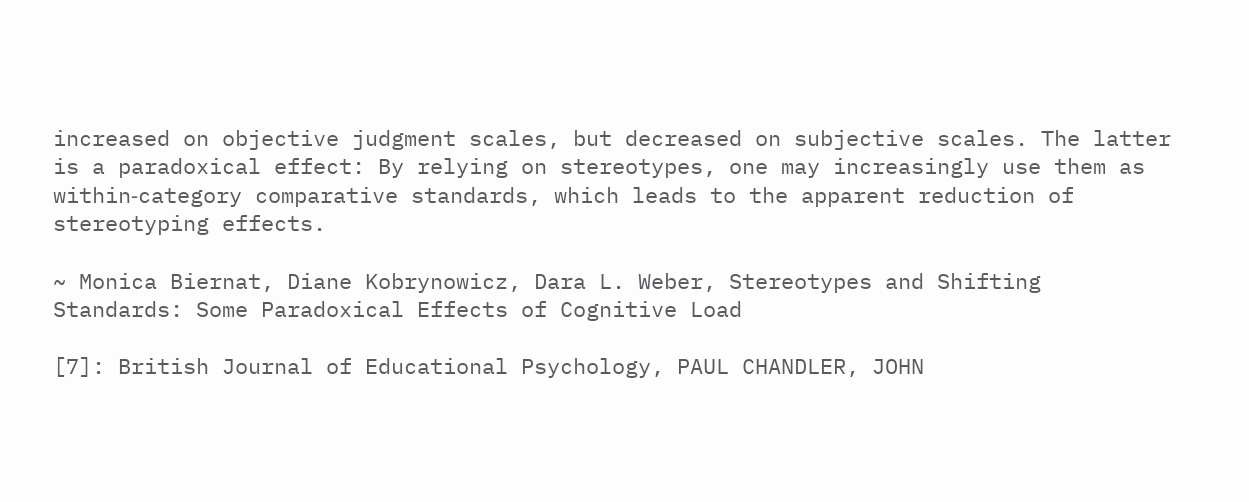increased on objective judgment scales, but decreased on subjective scales. The latter is a paradoxical effect: By relying on stereotypes, one may increasingly use them as within‐category comparative standards, which leads to the apparent reduction of stereotyping effects.

~ Monica Biernat, Diane Kobrynowicz, Dara L. Weber, Stereotypes and Shifting Standards: Some Paradoxical Effects of Cognitive Load

[7]: British Journal of Educational Psychology, PAUL CHANDLER, JOHN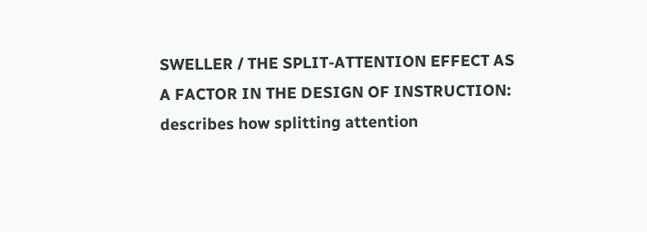SWELLER / THE SPLIT‐ATTENTION EFFECT AS A FACTOR IN THE DESIGN OF INSTRUCTION: describes how splitting attention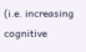(i.e. increasing cognitive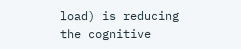load) is reducing the cognitive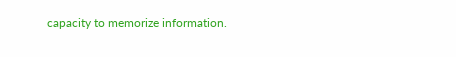capacity to memorize information.